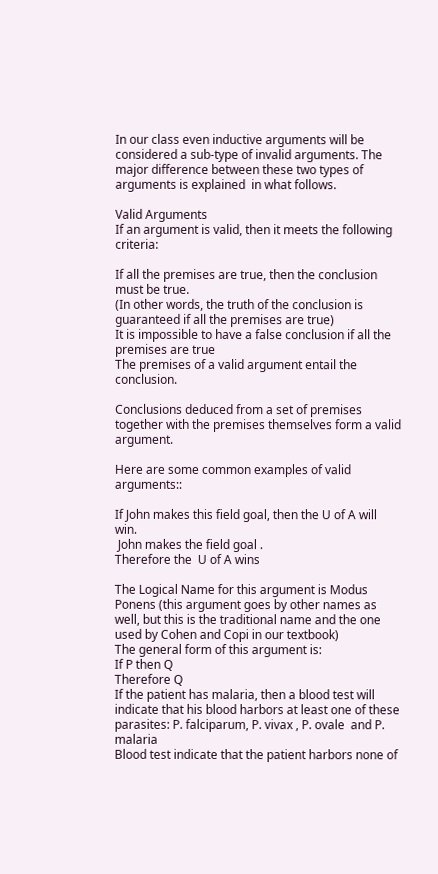In our class even inductive arguments will be considered a sub-type of invalid arguments. The major difference between these two types of arguments is explained  in what follows.

Valid Arguments
If an argument is valid, then it meets the following criteria:

If all the premises are true, then the conclusion must be true.
(In other words, the truth of the conclusion is guaranteed if all the premises are true)
It is impossible to have a false conclusion if all the premises are true
The premises of a valid argument entail the conclusion.

Conclusions deduced from a set of premises together with the premises themselves form a valid argument.

Here are some common examples of valid arguments::

If John makes this field goal, then the U of A will win.
 John makes the field goal .
Therefore the  U of A wins

The Logical Name for this argument is Modus Ponens (this argument goes by other names as well, but this is the traditional name and the one used by Cohen and Copi in our textbook)
The general form of this argument is:
If P then Q
Therefore Q
If the patient has malaria, then a blood test will indicate that his blood harbors at least one of these parasites: P. falciparum, P. vivax , P. ovale  and P. malaria
Blood test indicate that the patient harbors none of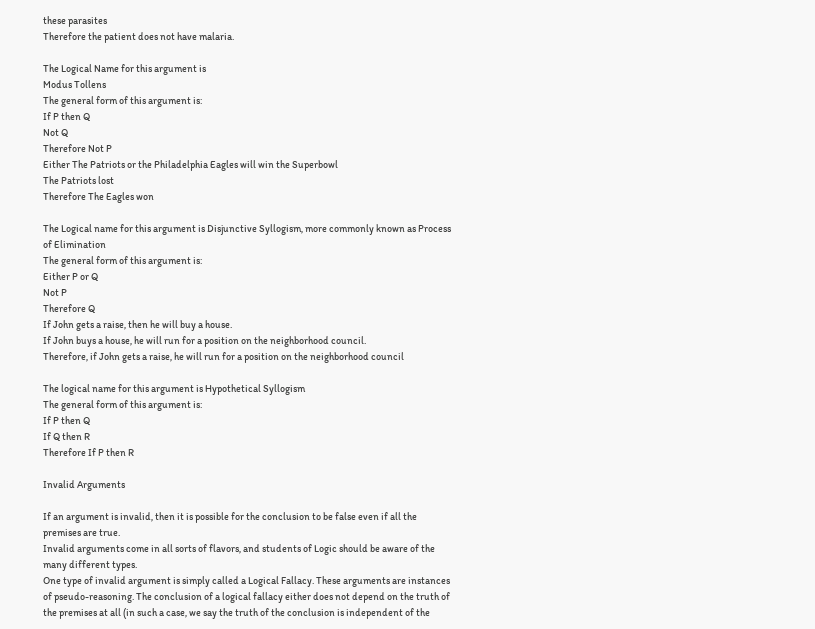these parasites
Therefore the patient does not have malaria.

The Logical Name for this argument is
Modus Tollens
The general form of this argument is:
If P then Q
Not Q
Therefore Not P
Either The Patriots or the Philadelphia Eagles will win the Superbowl
The Patriots lost
Therefore The Eagles won

The Logical name for this argument is Disjunctive Syllogism, more commonly known as Process of Elimination
The general form of this argument is:
Either P or Q
Not P
Therefore Q
If John gets a raise, then he will buy a house.
If John buys a house, he will run for a position on the neighborhood council.
Therefore, if John gets a raise, he will run for a position on the neighborhood council

The logical name for this argument is Hypothetical Syllogism
The general form of this argument is:
If P then Q
If Q then R
Therefore If P then R

Invalid Arguments

If an argument is invalid, then it is possible for the conclusion to be false even if all the premises are true.
Invalid arguments come in all sorts of flavors, and students of Logic should be aware of the many different types.
One type of invalid argument is simply called a Logical Fallacy. These arguments are instances of pseudo-reasoning. The conclusion of a logical fallacy either does not depend on the truth of the premises at all (in such a case, we say the truth of the conclusion is independent of the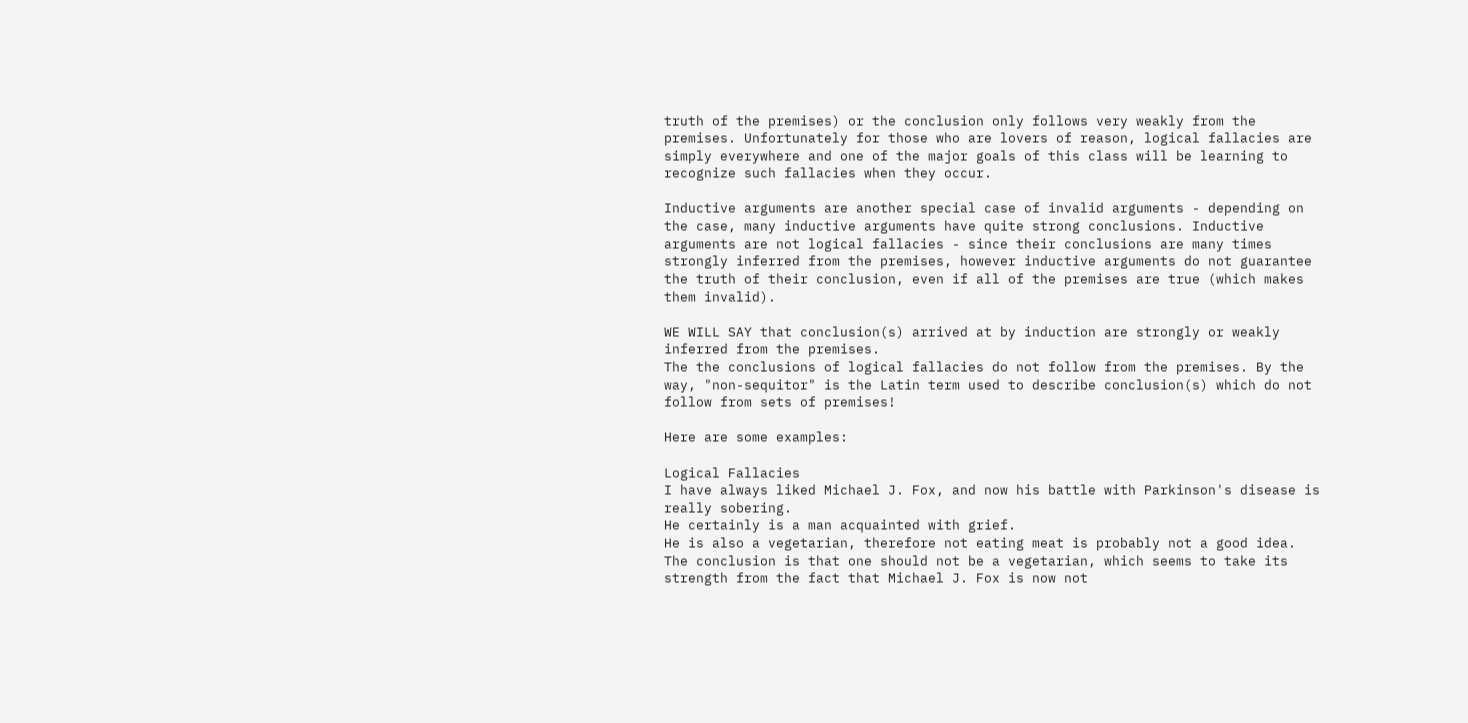truth of the premises) or the conclusion only follows very weakly from the premises. Unfortunately for those who are lovers of reason, logical fallacies are simply everywhere and one of the major goals of this class will be learning to recognize such fallacies when they occur.

Inductive arguments are another special case of invalid arguments - depending on the case, many inductive arguments have quite strong conclusions. Inductive arguments are not logical fallacies - since their conclusions are many times strongly inferred from the premises, however inductive arguments do not guarantee the truth of their conclusion, even if all of the premises are true (which makes them invalid).

WE WILL SAY that conclusion(s) arrived at by induction are strongly or weakly inferred from the premises.
The the conclusions of logical fallacies do not follow from the premises. By the way, "non-sequitor" is the Latin term used to describe conclusion(s) which do not follow from sets of premises!

Here are some examples:

Logical Fallacies
I have always liked Michael J. Fox, and now his battle with Parkinson's disease is really sobering.
He certainly is a man acquainted with grief.
He is also a vegetarian, therefore not eating meat is probably not a good idea.
The conclusion is that one should not be a vegetarian, which seems to take its strength from the fact that Michael J. Fox is now not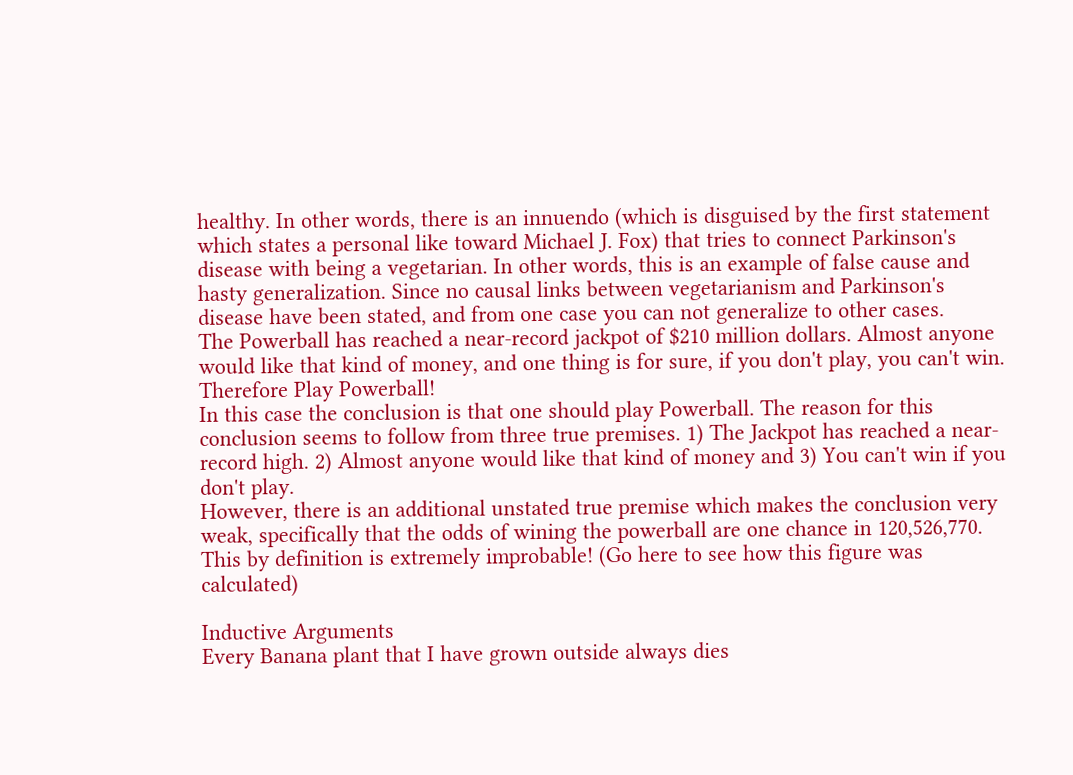healthy. In other words, there is an innuendo (which is disguised by the first statement which states a personal like toward Michael J. Fox) that tries to connect Parkinson's disease with being a vegetarian. In other words, this is an example of false cause and  hasty generalization. Since no causal links between vegetarianism and Parkinson's disease have been stated, and from one case you can not generalize to other cases.
The Powerball has reached a near-record jackpot of $210 million dollars. Almost anyone would like that kind of money, and one thing is for sure, if you don't play, you can't win. Therefore Play Powerball!
In this case the conclusion is that one should play Powerball. The reason for this conclusion seems to follow from three true premises. 1) The Jackpot has reached a near-record high. 2) Almost anyone would like that kind of money and 3) You can't win if you don't play.
However, there is an additional unstated true premise which makes the conclusion very weak, specifically that the odds of wining the powerball are one chance in 120,526,770. This by definition is extremely improbable! (Go here to see how this figure was calculated)

Inductive Arguments
Every Banana plant that I have grown outside always dies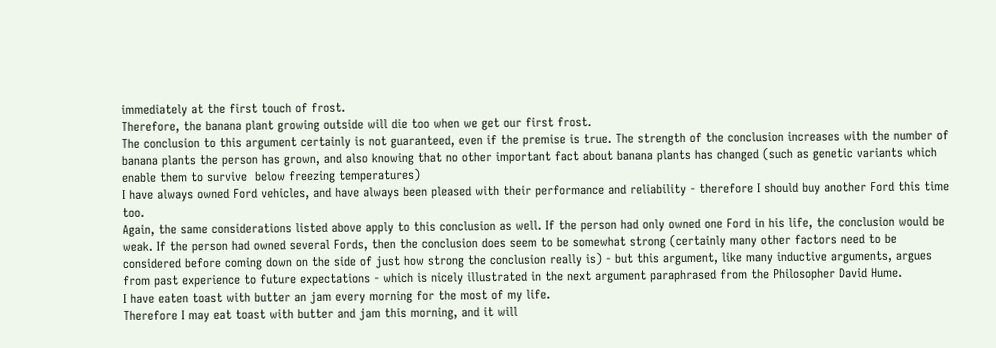immediately at the first touch of frost.
Therefore, the banana plant growing outside will die too when we get our first frost.
The conclusion to this argument certainly is not guaranteed, even if the premise is true. The strength of the conclusion increases with the number of banana plants the person has grown, and also knowing that no other important fact about banana plants has changed (such as genetic variants which enable them to survive  below freezing temperatures)
I have always owned Ford vehicles, and have always been pleased with their performance and reliability - therefore I should buy another Ford this time too.
Again, the same considerations listed above apply to this conclusion as well. If the person had only owned one Ford in his life, the conclusion would be weak. If the person had owned several Fords, then the conclusion does seem to be somewhat strong (certainly many other factors need to be considered before coming down on the side of just how strong the conclusion really is) - but this argument, like many inductive arguments, argues from past experience to future expectations - which is nicely illustrated in the next argument paraphrased from the Philosopher David Hume.
I have eaten toast with butter an jam every morning for the most of my life.
Therefore I may eat toast with butter and jam this morning, and it will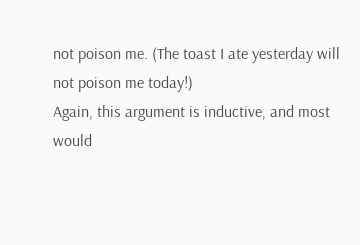not poison me. (The toast I ate yesterday will not poison me today!)
Again, this argument is inductive, and most would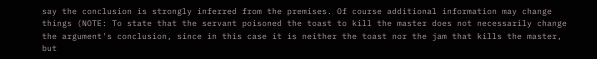say the conclusion is strongly inferred from the premises. Of course additional information may change things (NOTE: To state that the servant poisoned the toast to kill the master does not necessarily change the argument's conclusion, since in this case it is neither the toast nor the jam that kills the master, but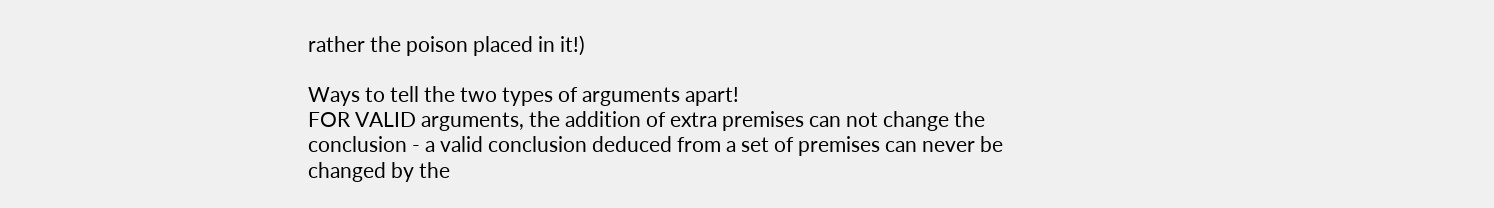rather the poison placed in it!)

Ways to tell the two types of arguments apart!
FOR VALID arguments, the addition of extra premises can not change the conclusion - a valid conclusion deduced from a set of premises can never be changed by the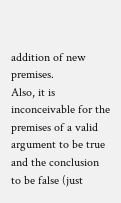addition of new premises.
Also, it is inconceivable for the premises of a valid argument to be true and the conclusion to be false (just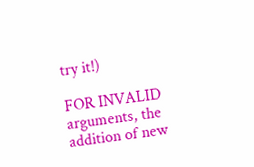try it!)

FOR INVALID arguments, the addition of new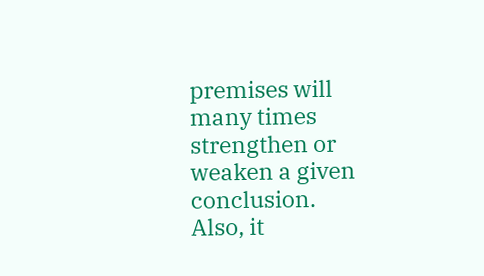premises will many times strengthen or weaken a given conclusion.
Also, it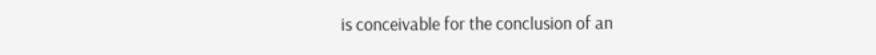is conceivable for the conclusion of an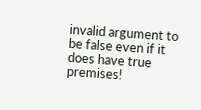invalid argument to be false even if it does have true premises!